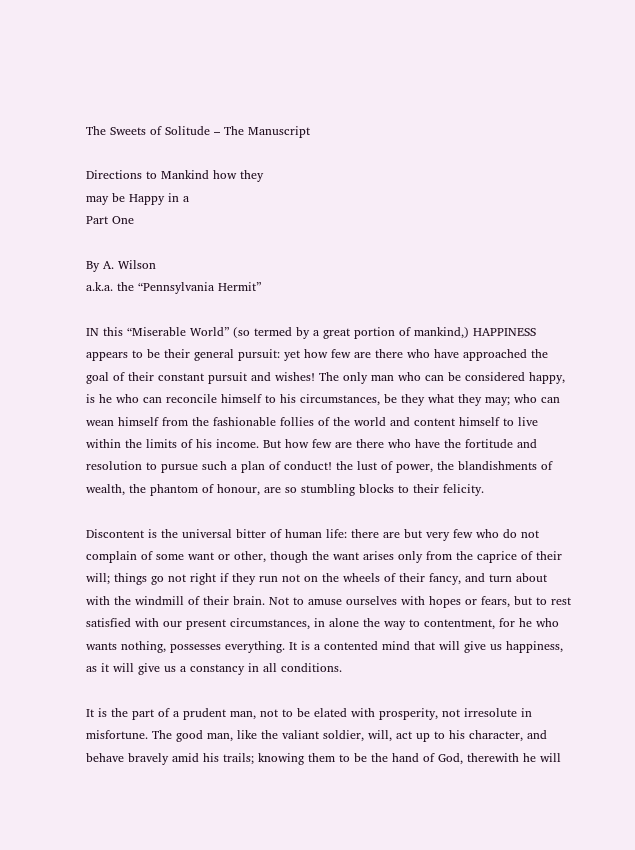The Sweets of Solitude – The Manuscript

Directions to Mankind how they
may be Happy in a
Part One

By A. Wilson
a.k.a. the “Pennsylvania Hermit”

IN this “Miserable World” (so termed by a great portion of mankind,) HAPPINESS appears to be their general pursuit: yet how few are there who have approached the goal of their constant pursuit and wishes! The only man who can be considered happy, is he who can reconcile himself to his circumstances, be they what they may; who can wean himself from the fashionable follies of the world and content himself to live within the limits of his income. But how few are there who have the fortitude and resolution to pursue such a plan of conduct! the lust of power, the blandishments of wealth, the phantom of honour, are so stumbling blocks to their felicity.

Discontent is the universal bitter of human life: there are but very few who do not complain of some want or other, though the want arises only from the caprice of their will; things go not right if they run not on the wheels of their fancy, and turn about with the windmill of their brain. Not to amuse ourselves with hopes or fears, but to rest satisfied with our present circumstances, in alone the way to contentment, for he who wants nothing, possesses everything. It is a contented mind that will give us happiness, as it will give us a constancy in all conditions.

It is the part of a prudent man, not to be elated with prosperity, not irresolute in misfortune. The good man, like the valiant soldier, will, act up to his character, and behave bravely amid his trails; knowing them to be the hand of God, therewith he will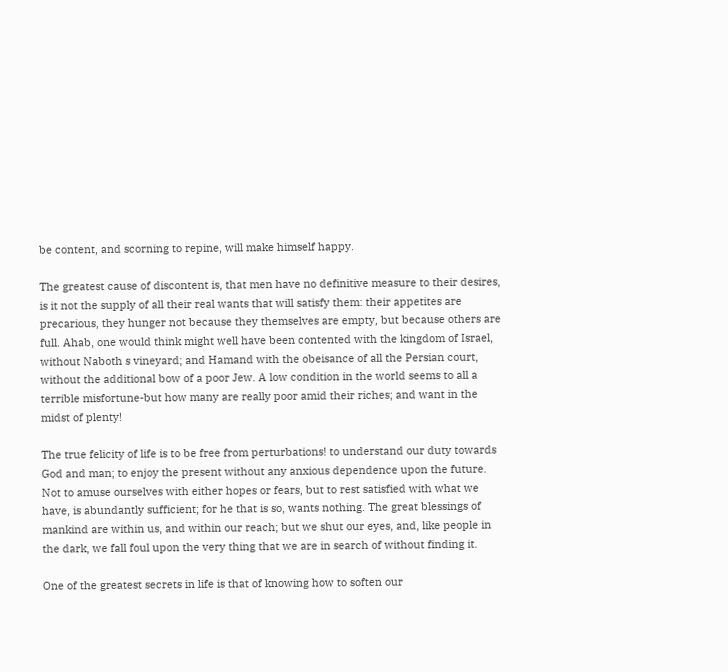be content, and scorning to repine, will make himself happy.

The greatest cause of discontent is, that men have no definitive measure to their desires, is it not the supply of all their real wants that will satisfy them: their appetites are precarious, they hunger not because they themselves are empty, but because others are full. Ahab, one would think might well have been contented with the kingdom of Israel, without Naboth s vineyard; and Hamand with the obeisance of all the Persian court, without the additional bow of a poor Jew. A low condition in the world seems to all a terrible misfortune-but how many are really poor amid their riches; and want in the midst of plenty!

The true felicity of life is to be free from perturbations! to understand our duty towards God and man; to enjoy the present without any anxious dependence upon the future. Not to amuse ourselves with either hopes or fears, but to rest satisfied with what we have, is abundantly sufficient; for he that is so, wants nothing. The great blessings of mankind are within us, and within our reach; but we shut our eyes, and, like people in the dark, we fall foul upon the very thing that we are in search of without finding it.

One of the greatest secrets in life is that of knowing how to soften our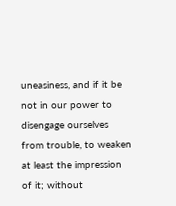uneasiness, and if it be not in our power to disengage ourselves from trouble, to weaken at least the impression of it; without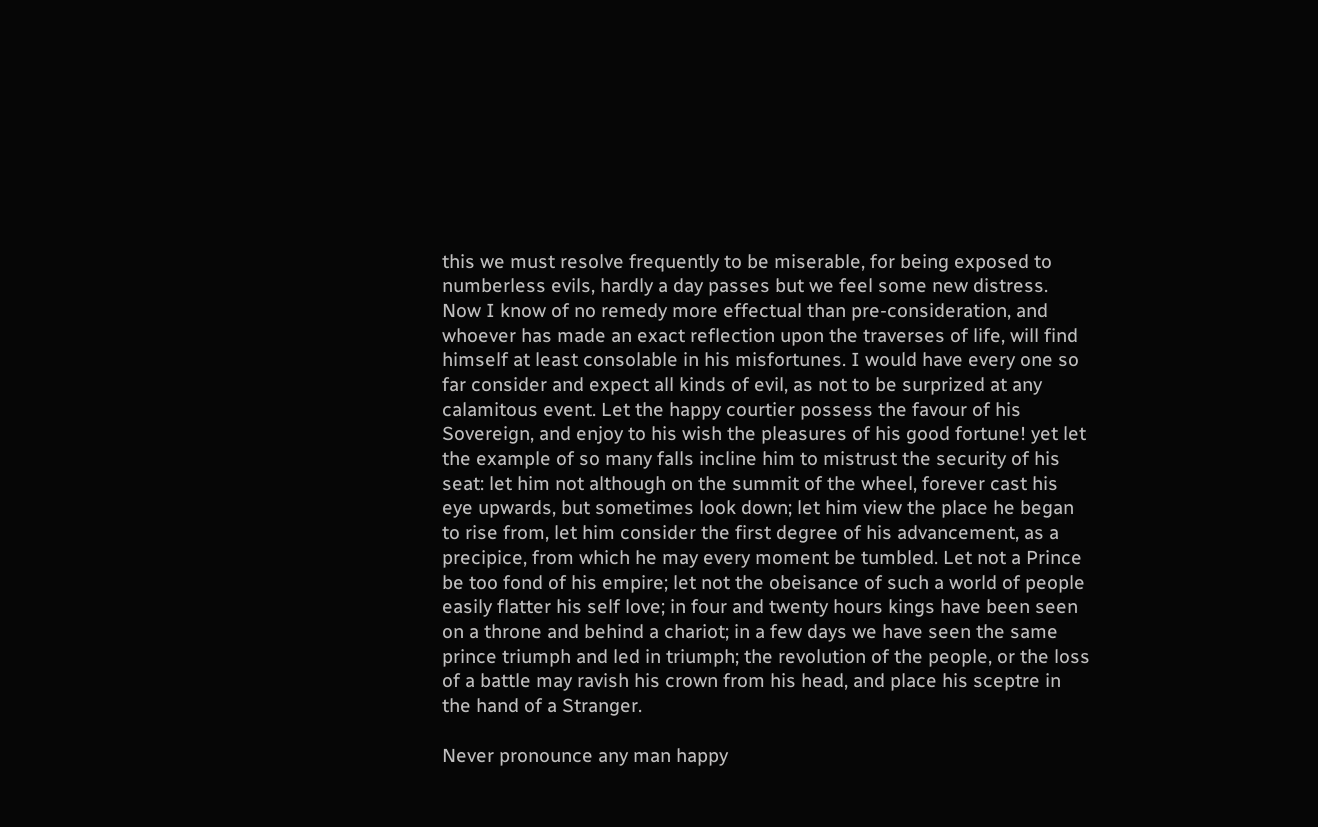this we must resolve frequently to be miserable, for being exposed to numberless evils, hardly a day passes but we feel some new distress. Now I know of no remedy more effectual than pre-consideration, and whoever has made an exact reflection upon the traverses of life, will find himself at least consolable in his misfortunes. I would have every one so far consider and expect all kinds of evil, as not to be surprized at any calamitous event. Let the happy courtier possess the favour of his Sovereign, and enjoy to his wish the pleasures of his good fortune! yet let the example of so many falls incline him to mistrust the security of his seat: let him not although on the summit of the wheel, forever cast his eye upwards, but sometimes look down; let him view the place he began to rise from, let him consider the first degree of his advancement, as a precipice, from which he may every moment be tumbled. Let not a Prince be too fond of his empire; let not the obeisance of such a world of people easily flatter his self love; in four and twenty hours kings have been seen on a throne and behind a chariot; in a few days we have seen the same prince triumph and led in triumph; the revolution of the people, or the loss of a battle may ravish his crown from his head, and place his sceptre in the hand of a Stranger.

Never pronounce any man happy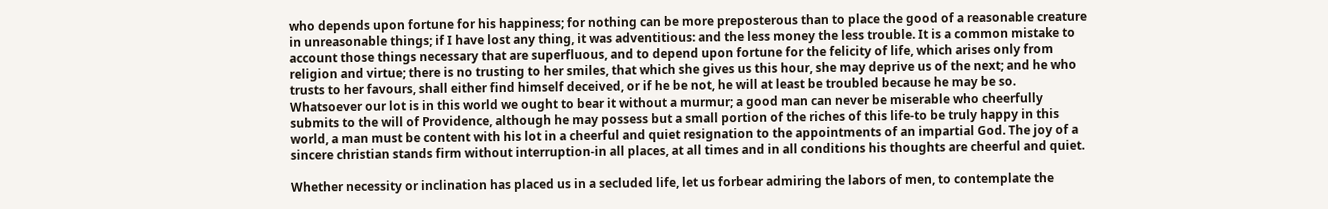who depends upon fortune for his happiness; for nothing can be more preposterous than to place the good of a reasonable creature in unreasonable things; if I have lost any thing, it was adventitious: and the less money the less trouble. It is a common mistake to account those things necessary that are superfluous, and to depend upon fortune for the felicity of life, which arises only from religion and virtue; there is no trusting to her smiles, that which she gives us this hour, she may deprive us of the next; and he who trusts to her favours, shall either find himself deceived, or if he be not, he will at least be troubled because he may be so. Whatsoever our lot is in this world we ought to bear it without a murmur; a good man can never be miserable who cheerfully submits to the will of Providence, although he may possess but a small portion of the riches of this life-to be truly happy in this world, a man must be content with his lot in a cheerful and quiet resignation to the appointments of an impartial God. The joy of a sincere christian stands firm without interruption-in all places, at all times and in all conditions his thoughts are cheerful and quiet.

Whether necessity or inclination has placed us in a secluded life, let us forbear admiring the labors of men, to contemplate the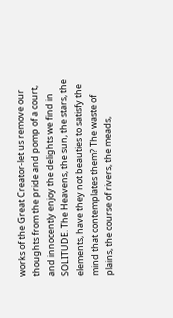works of the Great Creator-let us remove our thoughts from the pride and pomp of a court, and innocently enjoy the delights we find in SOLITUDE. The Heavens, the sun, the stars, the elements, have they not beauties to satisfy the mind that contemplates them? The waste of plains, the course of rivers, the meads,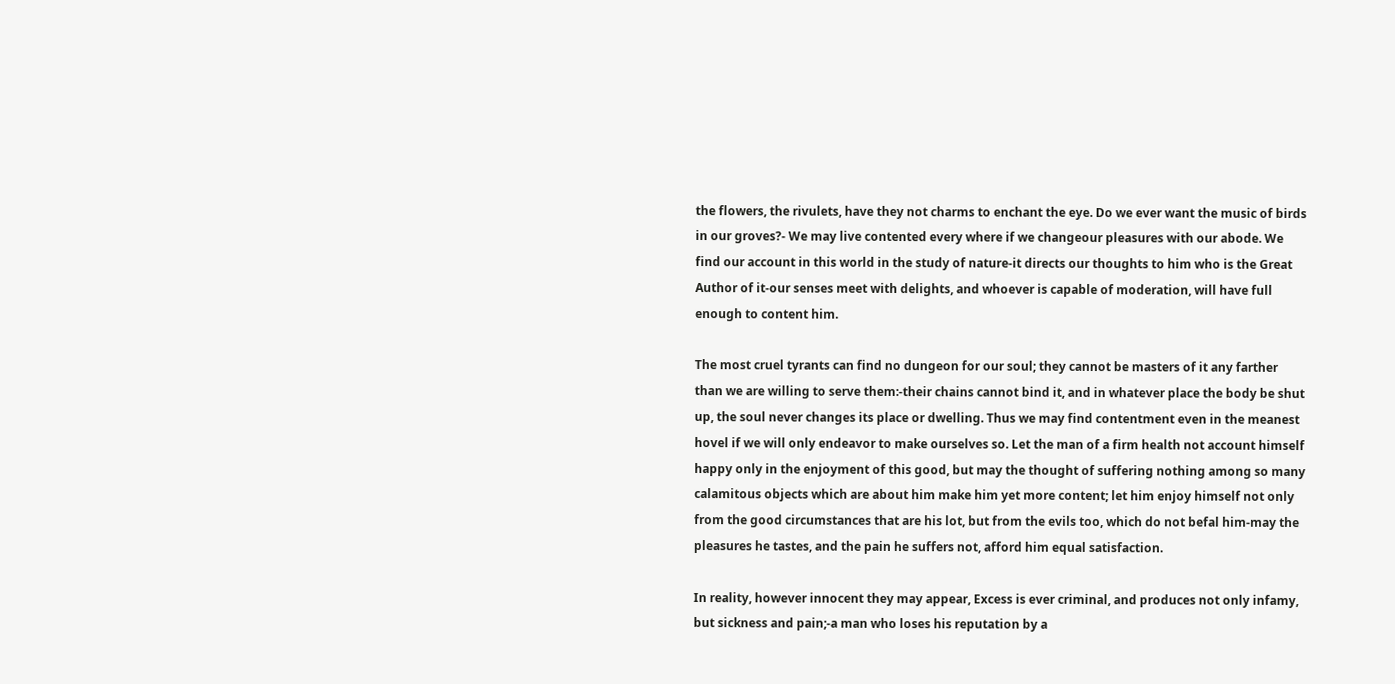the flowers, the rivulets, have they not charms to enchant the eye. Do we ever want the music of birds in our groves?- We may live contented every where if we changeour pleasures with our abode. We find our account in this world in the study of nature-it directs our thoughts to him who is the Great Author of it-our senses meet with delights, and whoever is capable of moderation, will have full enough to content him.

The most cruel tyrants can find no dungeon for our soul; they cannot be masters of it any farther than we are willing to serve them:-their chains cannot bind it, and in whatever place the body be shut up, the soul never changes its place or dwelling. Thus we may find contentment even in the meanest hovel if we will only endeavor to make ourselves so. Let the man of a firm health not account himself happy only in the enjoyment of this good, but may the thought of suffering nothing among so many calamitous objects which are about him make him yet more content; let him enjoy himself not only from the good circumstances that are his lot, but from the evils too, which do not befal him-may the pleasures he tastes, and the pain he suffers not, afford him equal satisfaction.

In reality, however innocent they may appear, Excess is ever criminal, and produces not only infamy, but sickness and pain;-a man who loses his reputation by a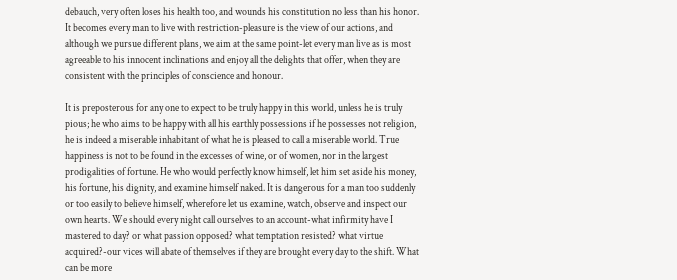debauch, very often loses his health too, and wounds his constitution no less than his honor. It becomes every man to live with restriction-pleasure is the view of our actions, and although we pursue different plans, we aim at the same point-let every man live as is most agreeable to his innocent inclinations and enjoy all the delights that offer, when they are consistent with the principles of conscience and honour.

It is preposterous for any one to expect to be truly happy in this world, unless he is truly pious; he who aims to be happy with all his earthly possessions if he possesses not religion, he is indeed a miserable inhabitant of what he is pleased to call a miserable world. True happiness is not to be found in the excesses of wine, or of women, nor in the largest prodigalities of fortune. He who would perfectly know himself, let him set aside his money, his fortune, his dignity, and examine himself naked. It is dangerous for a man too suddenly or too easily to believe himself, wherefore let us examine, watch, observe and inspect our own hearts. We should every night call ourselves to an account-what infirmity have I mastered to day? or what passion opposed? what temptation resisted? what virtue acquired?-our vices will abate of themselves if they are brought every day to the shift. What can be more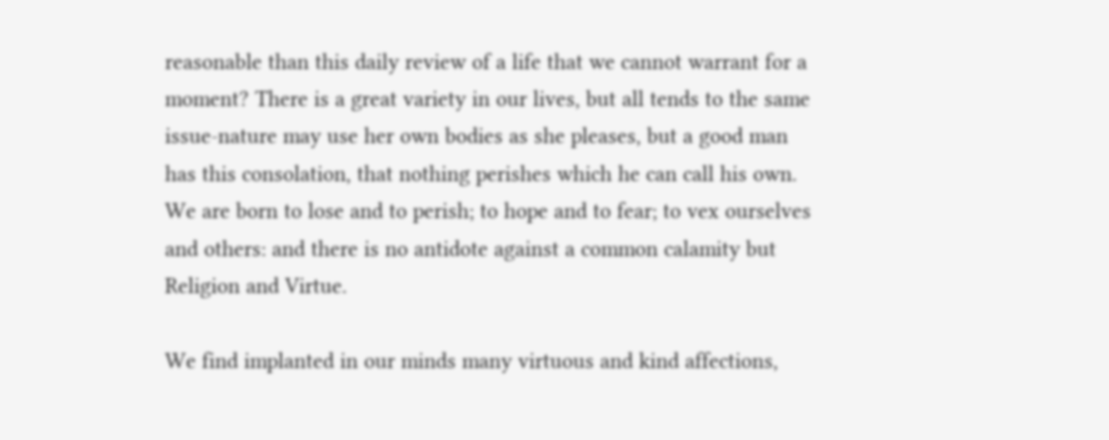reasonable than this daily review of a life that we cannot warrant for a moment? There is a great variety in our lives, but all tends to the same issue-nature may use her own bodies as she pleases, but a good man has this consolation, that nothing perishes which he can call his own. We are born to lose and to perish; to hope and to fear; to vex ourselves and others: and there is no antidote against a common calamity but Religion and Virtue.

We find implanted in our minds many virtuous and kind affections,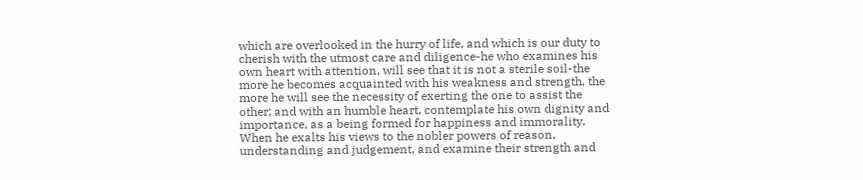which are overlooked in the hurry of life, and which is our duty to cherish with the utmost care and diligence-he who examines his own heart with attention, will see that it is not a sterile soil-the more he becomes acquainted with his weakness and strength, the more he will see the necessity of exerting the one to assist the other; and with an humble heart, contemplate his own dignity and importance, as a being formed for happiness and immorality. When he exalts his views to the nobler powers of reason, understanding and judgement, and examine their strength and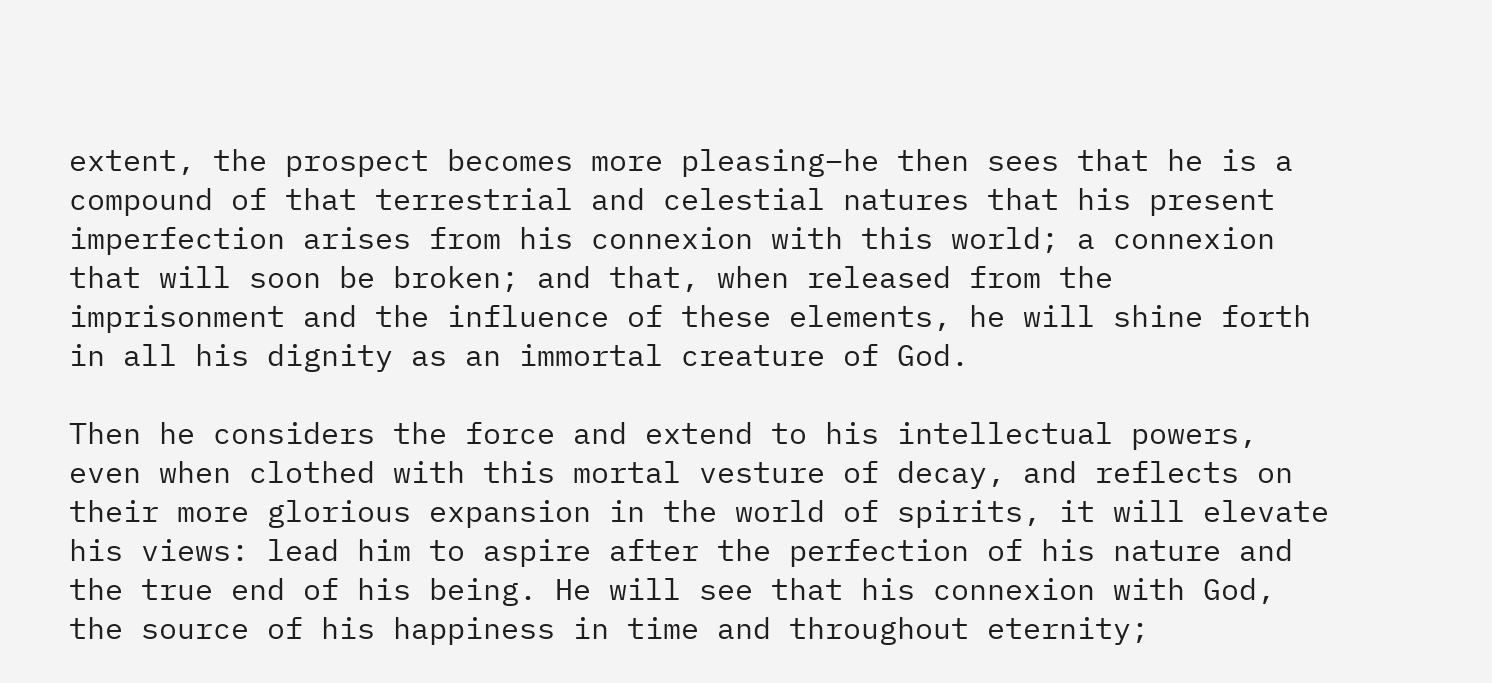extent, the prospect becomes more pleasing–he then sees that he is a compound of that terrestrial and celestial natures that his present imperfection arises from his connexion with this world; a connexion that will soon be broken; and that, when released from the imprisonment and the influence of these elements, he will shine forth in all his dignity as an immortal creature of God.

Then he considers the force and extend to his intellectual powers, even when clothed with this mortal vesture of decay, and reflects on their more glorious expansion in the world of spirits, it will elevate his views: lead him to aspire after the perfection of his nature and the true end of his being. He will see that his connexion with God, the source of his happiness in time and throughout eternity;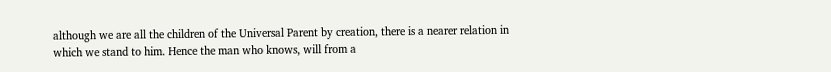although we are all the children of the Universal Parent by creation, there is a nearer relation in which we stand to him. Hence the man who knows, will from a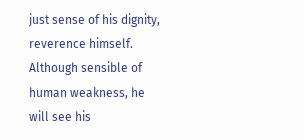just sense of his dignity, reverence himself. Although sensible of human weakness, he will see his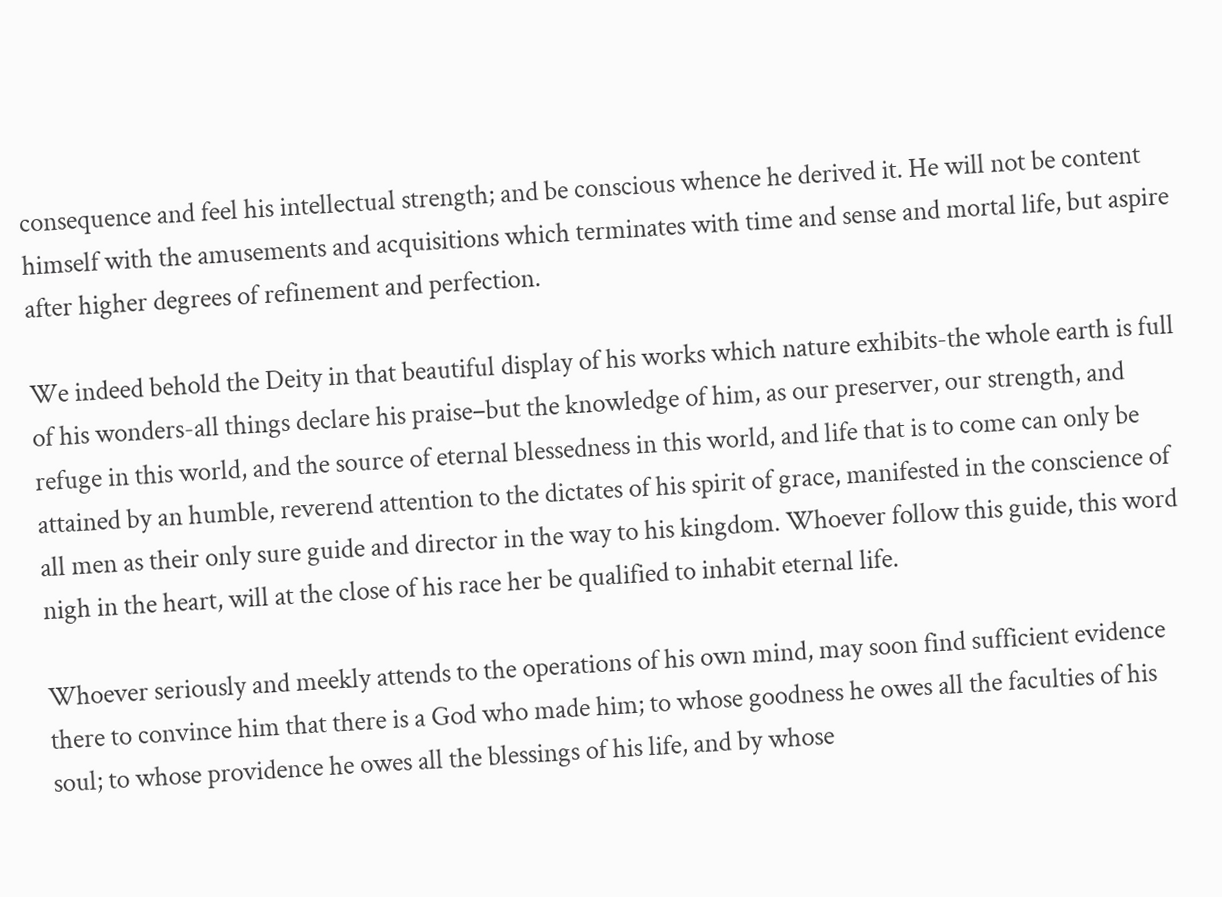consequence and feel his intellectual strength; and be conscious whence he derived it. He will not be content himself with the amusements and acquisitions which terminates with time and sense and mortal life, but aspire after higher degrees of refinement and perfection.

We indeed behold the Deity in that beautiful display of his works which nature exhibits-the whole earth is full of his wonders-all things declare his praise–but the knowledge of him, as our preserver, our strength, and refuge in this world, and the source of eternal blessedness in this world, and life that is to come can only be attained by an humble, reverend attention to the dictates of his spirit of grace, manifested in the conscience of all men as their only sure guide and director in the way to his kingdom. Whoever follow this guide, this word nigh in the heart, will at the close of his race her be qualified to inhabit eternal life.

Whoever seriously and meekly attends to the operations of his own mind, may soon find sufficient evidence there to convince him that there is a God who made him; to whose goodness he owes all the faculties of his soul; to whose providence he owes all the blessings of his life, and by whose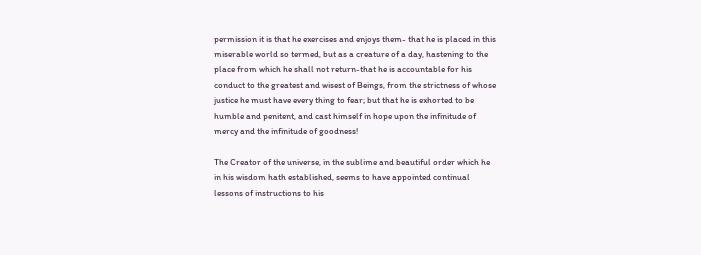permission it is that he exercises and enjoys them- that he is placed in this miserable world so termed, but as a creature of a day, hastening to the place from which he shall not return-that he is accountable for his conduct to the greatest and wisest of Beings, from the strictness of whose justice he must have every thing to fear; but that he is exhorted to be humble and penitent, and cast himself in hope upon the infinitude of mercy and the infinitude of goodness!

The Creator of the universe, in the sublime and beautiful order which he in his wisdom hath established, seems to have appointed continual lessons of instructions to his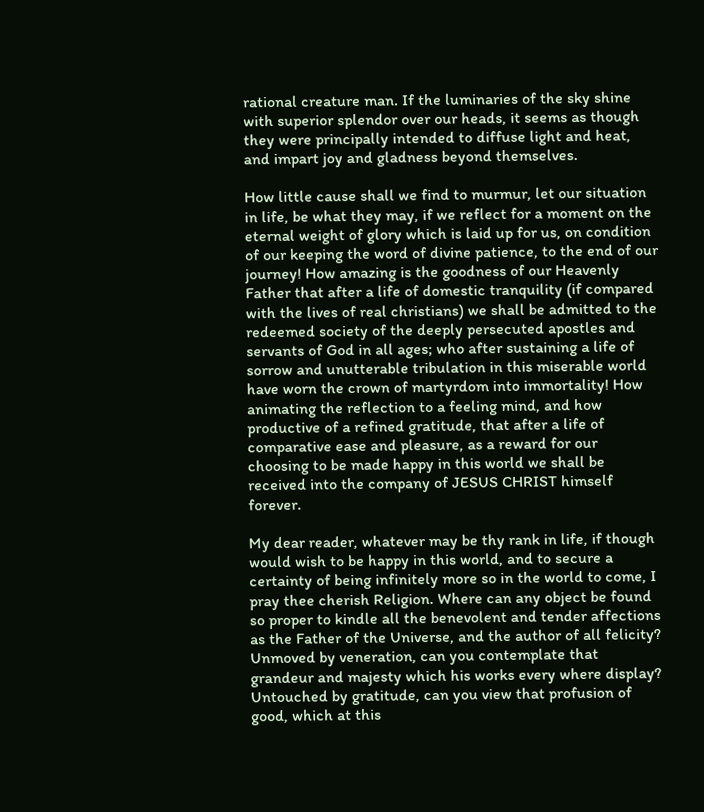rational creature man. If the luminaries of the sky shine with superior splendor over our heads, it seems as though they were principally intended to diffuse light and heat, and impart joy and gladness beyond themselves.

How little cause shall we find to murmur, let our situation in life, be what they may, if we reflect for a moment on the eternal weight of glory which is laid up for us, on condition of our keeping the word of divine patience, to the end of our journey! How amazing is the goodness of our Heavenly Father that after a life of domestic tranquility (if compared with the lives of real christians) we shall be admitted to the redeemed society of the deeply persecuted apostles and servants of God in all ages; who after sustaining a life of sorrow and unutterable tribulation in this miserable world have worn the crown of martyrdom into immortality! How animating the reflection to a feeling mind, and how productive of a refined gratitude, that after a life of comparative ease and pleasure, as a reward for our choosing to be made happy in this world we shall be received into the company of JESUS CHRIST himself forever.

My dear reader, whatever may be thy rank in life, if though would wish to be happy in this world, and to secure a certainty of being infinitely more so in the world to come, I pray thee cherish Religion. Where can any object be found so proper to kindle all the benevolent and tender affections as the Father of the Universe, and the author of all felicity? Unmoved by veneration, can you contemplate that grandeur and majesty which his works every where display? Untouched by gratitude, can you view that profusion of good, which at this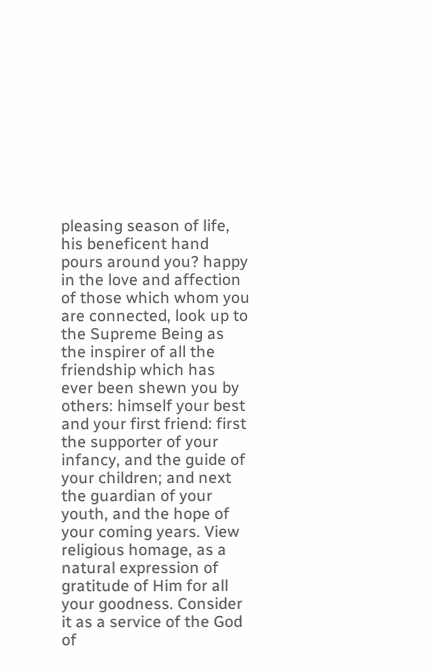pleasing season of life, his beneficent hand pours around you? happy in the love and affection of those which whom you are connected, look up to the Supreme Being as the inspirer of all the friendship which has ever been shewn you by others: himself your best and your first friend: first the supporter of your infancy, and the guide of your children; and next the guardian of your youth, and the hope of your coming years. View religious homage, as a natural expression of gratitude of Him for all your goodness. Consider it as a service of the God of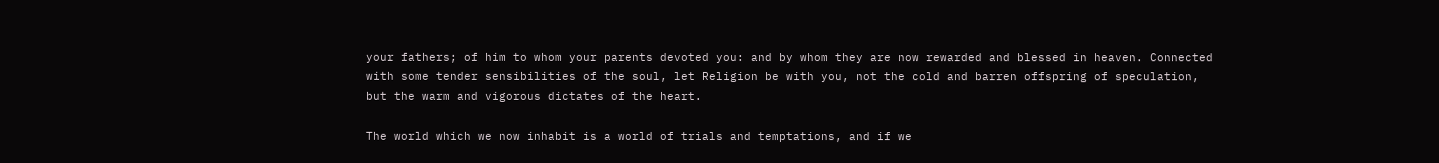your fathers; of him to whom your parents devoted you: and by whom they are now rewarded and blessed in heaven. Connected with some tender sensibilities of the soul, let Religion be with you, not the cold and barren offspring of speculation, but the warm and vigorous dictates of the heart.

The world which we now inhabit is a world of trials and temptations, and if we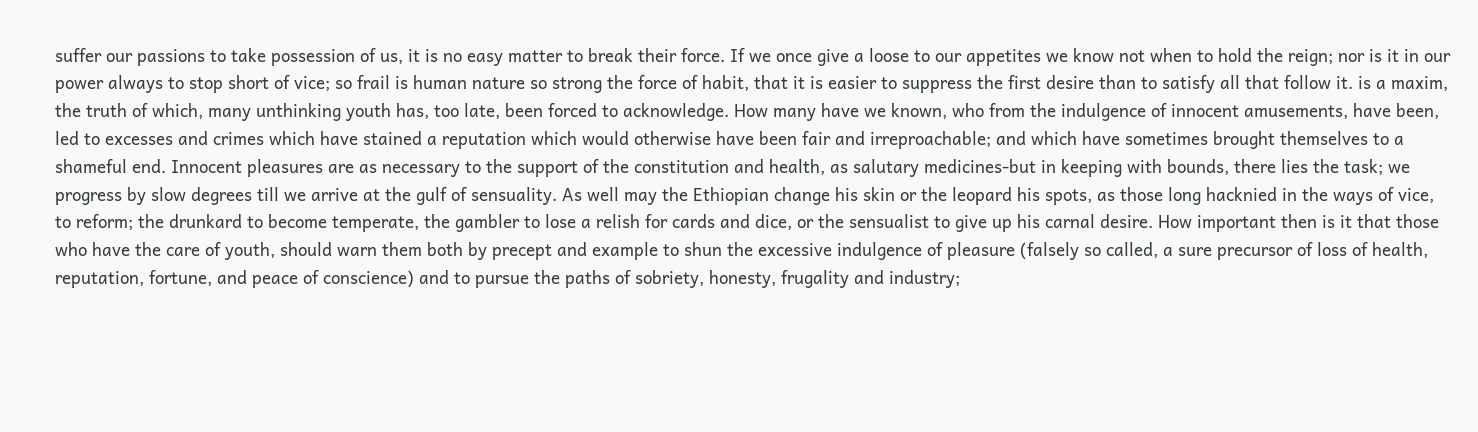suffer our passions to take possession of us, it is no easy matter to break their force. If we once give a loose to our appetites we know not when to hold the reign; nor is it in our power always to stop short of vice; so frail is human nature so strong the force of habit, that it is easier to suppress the first desire than to satisfy all that follow it. is a maxim, the truth of which, many unthinking youth has, too late, been forced to acknowledge. How many have we known, who from the indulgence of innocent amusements, have been, led to excesses and crimes which have stained a reputation which would otherwise have been fair and irreproachable; and which have sometimes brought themselves to a shameful end. Innocent pleasures are as necessary to the support of the constitution and health, as salutary medicines-but in keeping with bounds, there lies the task; we progress by slow degrees till we arrive at the gulf of sensuality. As well may the Ethiopian change his skin or the leopard his spots, as those long hacknied in the ways of vice, to reform; the drunkard to become temperate, the gambler to lose a relish for cards and dice, or the sensualist to give up his carnal desire. How important then is it that those who have the care of youth, should warn them both by precept and example to shun the excessive indulgence of pleasure (falsely so called, a sure precursor of loss of health, reputation, fortune, and peace of conscience) and to pursue the paths of sobriety, honesty, frugality and industry;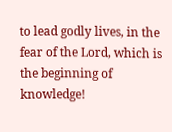to lead godly lives, in the fear of the Lord, which is the beginning of knowledge!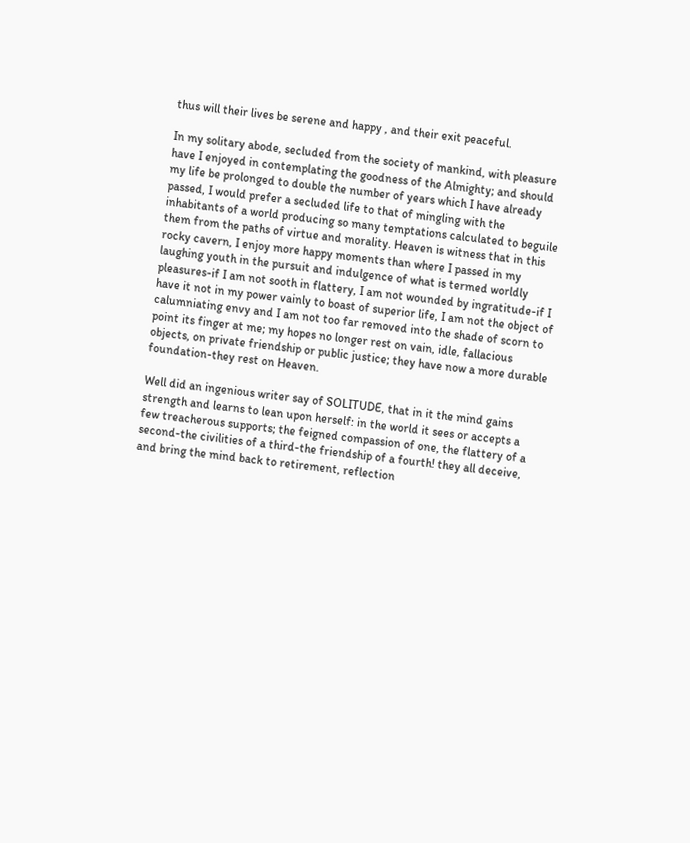thus will their lives be serene and happy , and their exit peaceful.

In my solitary abode, secluded from the society of mankind, with pleasure have I enjoyed in contemplating the goodness of the Almighty; and should my life be prolonged to double the number of years which I have already passed, I would prefer a secluded life to that of mingling with the inhabitants of a world producing so many temptations calculated to beguile them from the paths of virtue and morality. Heaven is witness that in this rocky cavern, I enjoy more happy moments than where I passed in my laughing youth in the pursuit and indulgence of what is termed worldly pleasures-if I am not sooth in flattery, I am not wounded by ingratitude-if I have it not in my power vainly to boast of superior life, I am not the object of calumniating envy and I am not too far removed into the shade of scorn to point its finger at me; my hopes no longer rest on vain, idle, fallacious objects, on private friendship or public justice; they have now a more durable foundation-they rest on Heaven.

Well did an ingenious writer say of SOLITUDE, that in it the mind gains strength and learns to lean upon herself: in the world it sees or accepts a few treacherous supports; the feigned compassion of one, the flattery of a second-the civilities of a third-the friendship of a fourth! they all deceive, and bring the mind back to retirement, reflection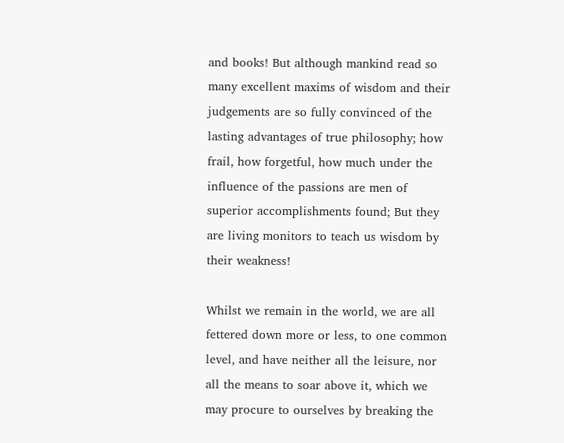and books! But although mankind read so many excellent maxims of wisdom and their judgements are so fully convinced of the lasting advantages of true philosophy; how frail, how forgetful, how much under the influence of the passions are men of superior accomplishments found; But they are living monitors to teach us wisdom by their weakness!

Whilst we remain in the world, we are all fettered down more or less, to one common level, and have neither all the leisure, nor all the means to soar above it, which we may procure to ourselves by breaking the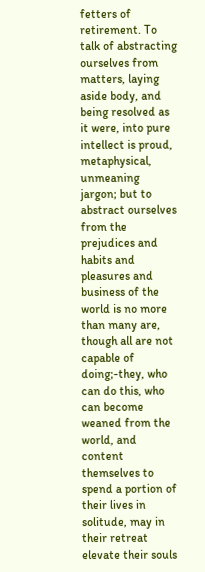fetters of retirement. To talk of abstracting ourselves from matters, laying aside body, and being resolved as it were, into pure intellect is proud, metaphysical, unmeaning jargon; but to abstract ourselves from the prejudices and habits and pleasures and business of the world is no more than many are, though all are not capable of doing;-they, who can do this, who can become weaned from the world, and content themselves to spend a portion of their lives in solitude, may in their retreat elevate their souls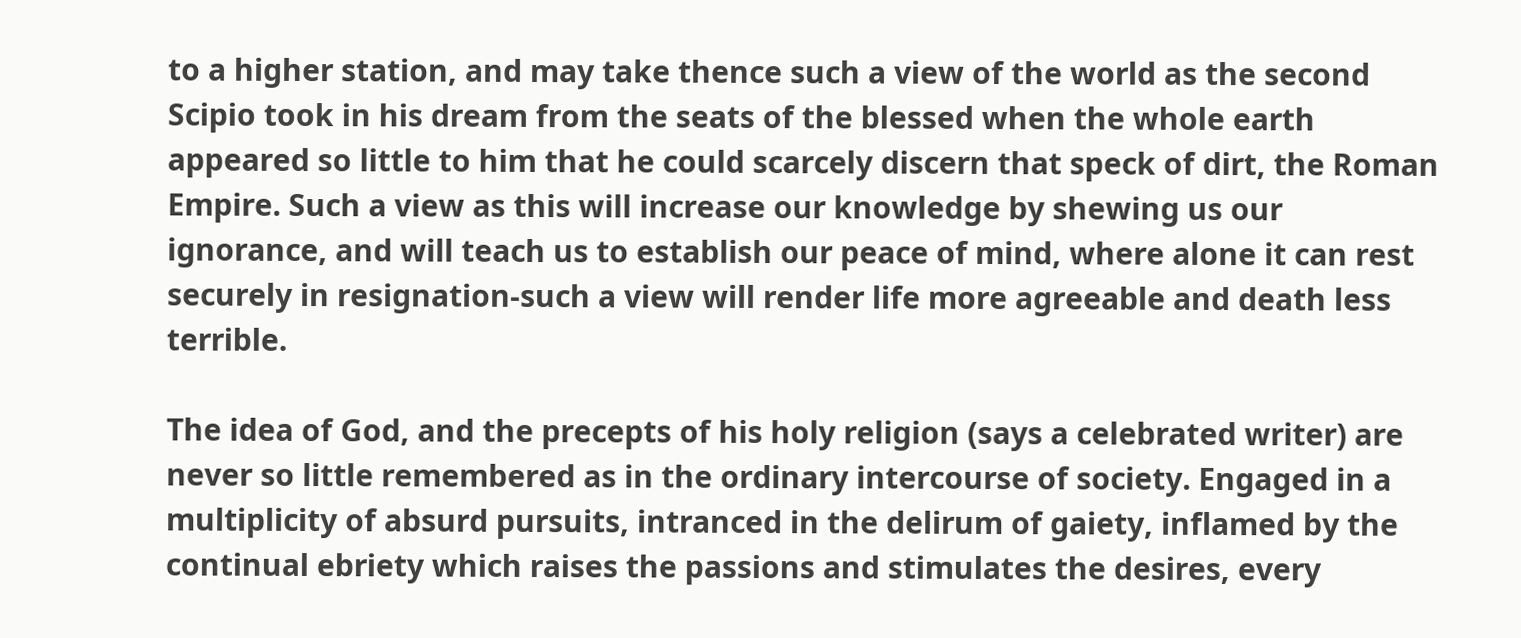to a higher station, and may take thence such a view of the world as the second Scipio took in his dream from the seats of the blessed when the whole earth appeared so little to him that he could scarcely discern that speck of dirt, the Roman Empire. Such a view as this will increase our knowledge by shewing us our ignorance, and will teach us to establish our peace of mind, where alone it can rest securely in resignation-such a view will render life more agreeable and death less terrible.

The idea of God, and the precepts of his holy religion (says a celebrated writer) are never so little remembered as in the ordinary intercourse of society. Engaged in a multiplicity of absurd pursuits, intranced in the delirum of gaiety, inflamed by the continual ebriety which raises the passions and stimulates the desires, every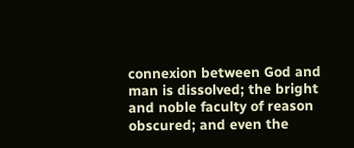connexion between God and man is dissolved; the bright and noble faculty of reason obscured; and even the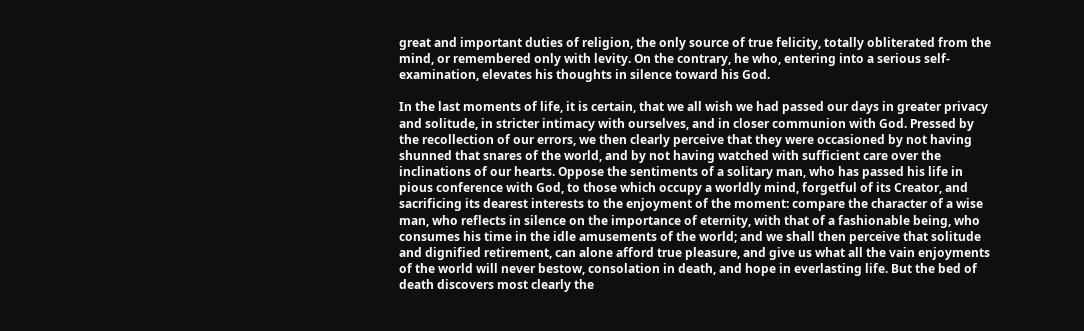great and important duties of religion, the only source of true felicity, totally obliterated from the mind, or remembered only with levity. On the contrary, he who, entering into a serious self-examination, elevates his thoughts in silence toward his God.

In the last moments of life, it is certain, that we all wish we had passed our days in greater privacy and solitude, in stricter intimacy with ourselves, and in closer communion with God. Pressed by the recollection of our errors, we then clearly perceive that they were occasioned by not having shunned that snares of the world, and by not having watched with sufficient care over the inclinations of our hearts. Oppose the sentiments of a solitary man, who has passed his life in pious conference with God, to those which occupy a worldly mind, forgetful of its Creator, and sacrificing its dearest interests to the enjoyment of the moment: compare the character of a wise man, who reflects in silence on the importance of eternity, with that of a fashionable being, who consumes his time in the idle amusements of the world; and we shall then perceive that solitude and dignified retirement, can alone afford true pleasure, and give us what all the vain enjoyments of the world will never bestow, consolation in death, and hope in everlasting life. But the bed of death discovers most clearly the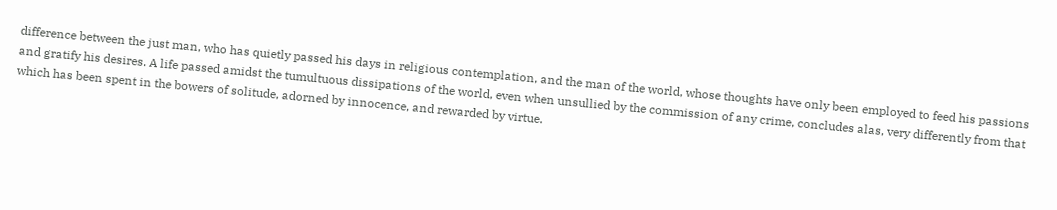difference between the just man, who has quietly passed his days in religious contemplation, and the man of the world, whose thoughts have only been employed to feed his passions and gratify his desires. A life passed amidst the tumultuous dissipations of the world, even when unsullied by the commission of any crime, concludes alas, very differently from that which has been spent in the bowers of solitude, adorned by innocence, and rewarded by virtue.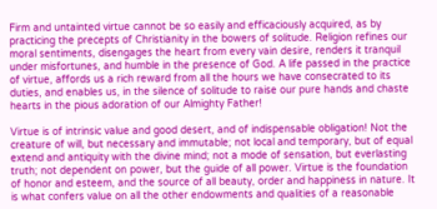Firm and untainted virtue cannot be so easily and efficaciously acquired, as by practicing the precepts of Christianity in the bowers of solitude. Religion refines our moral sentiments, disengages the heart from every vain desire, renders it tranquil under misfortunes, and humble in the presence of God. A life passed in the practice of virtue, affords us a rich reward from all the hours we have consecrated to its duties, and enables us, in the silence of solitude to raise our pure hands and chaste hearts in the pious adoration of our Almighty Father!

Virtue is of intrinsic value and good desert, and of indispensable obligation! Not the creature of will, but necessary and immutable; not local and temporary, but of equal extend and antiquity with the divine mind; not a mode of sensation, but everlasting truth; not dependent on power, but the guide of all power. Virtue is the foundation of honor and esteem, and the source of all beauty, order and happiness in nature. It is what confers value on all the other endowments and qualities of a reasonable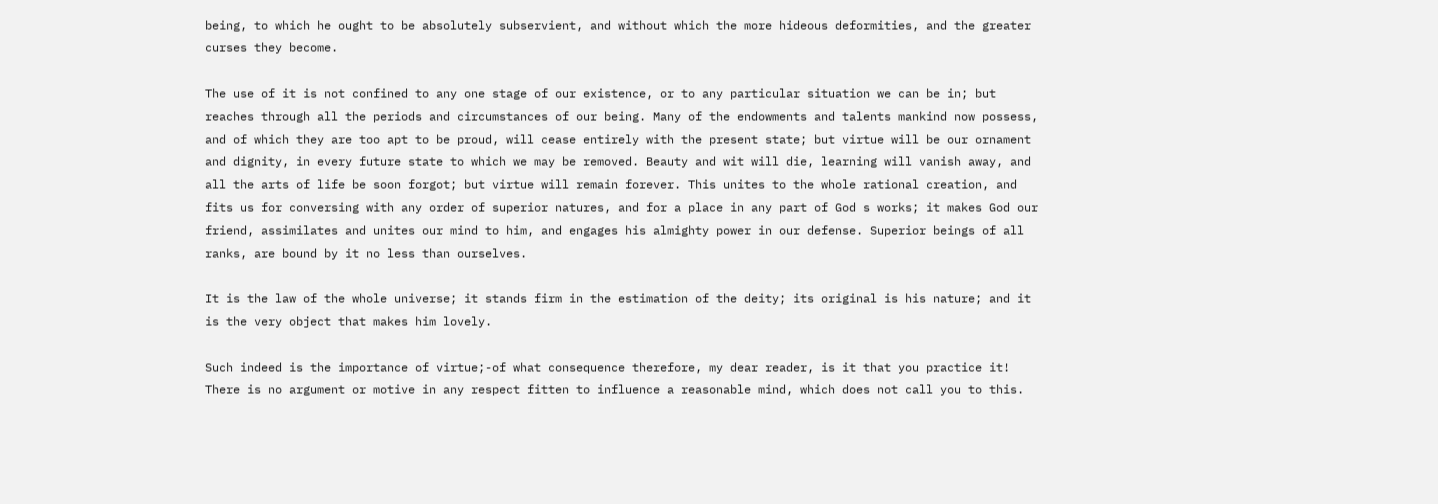being, to which he ought to be absolutely subservient, and without which the more hideous deformities, and the greater curses they become.

The use of it is not confined to any one stage of our existence, or to any particular situation we can be in; but reaches through all the periods and circumstances of our being. Many of the endowments and talents mankind now possess, and of which they are too apt to be proud, will cease entirely with the present state; but virtue will be our ornament and dignity, in every future state to which we may be removed. Beauty and wit will die, learning will vanish away, and all the arts of life be soon forgot; but virtue will remain forever. This unites to the whole rational creation, and fits us for conversing with any order of superior natures, and for a place in any part of God s works; it makes God our friend, assimilates and unites our mind to him, and engages his almighty power in our defense. Superior beings of all ranks, are bound by it no less than ourselves.

It is the law of the whole universe; it stands firm in the estimation of the deity; its original is his nature; and it is the very object that makes him lovely.

Such indeed is the importance of virtue;-of what consequence therefore, my dear reader, is it that you practice it! There is no argument or motive in any respect fitten to influence a reasonable mind, which does not call you to this.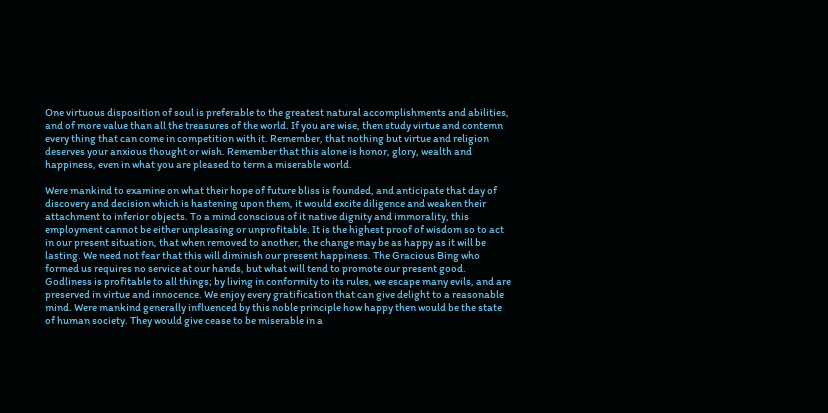One virtuous disposition of soul is preferable to the greatest natural accomplishments and abilities, and of more value than all the treasures of the world. If you are wise, then study virtue and contemn every thing that can come in competition with it. Remember, that nothing but virtue and religion deserves your anxious thought or wish. Remember that this alone is honor, glory, wealth and happiness, even in what you are pleased to term a miserable world.

Were mankind to examine on what their hope of future bliss is founded, and anticipate that day of discovery and decision which is hastening upon them, it would excite diligence and weaken their attachment to inferior objects. To a mind conscious of it native dignity and immorality, this employment cannot be either unpleasing or unprofitable. It is the highest proof of wisdom so to act in our present situation, that when removed to another, the change may be as happy as it will be lasting. We need not fear that this will diminish our present happiness. The Gracious Bing who formed us requires no service at our hands, but what will tend to promote our present good. Godliness is profitable to all things; by living in conformity to its rules, we escape many evils, and are preserved in virtue and innocence. We enjoy every gratification that can give delight to a reasonable mind. Were mankind generally influenced by this noble principle how happy then would be the state of human society. They would give cease to be miserable in a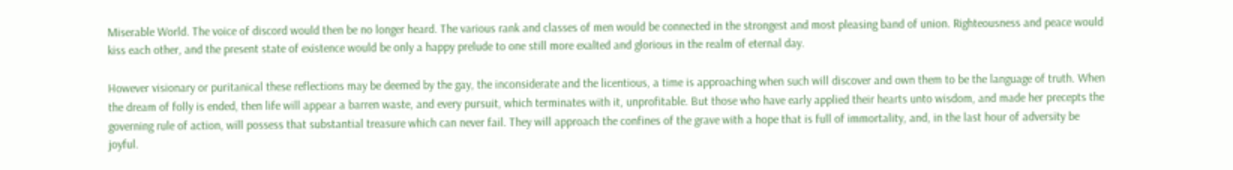Miserable World. The voice of discord would then be no longer heard. The various rank and classes of men would be connected in the strongest and most pleasing band of union. Righteousness and peace would kiss each other, and the present state of existence would be only a happy prelude to one still more exalted and glorious in the realm of eternal day.

However visionary or puritanical these reflections may be deemed by the gay, the inconsiderate and the licentious, a time is approaching when such will discover and own them to be the language of truth. When the dream of folly is ended, then life will appear a barren waste, and every pursuit, which terminates with it, unprofitable. But those who have early applied their hearts unto wisdom, and made her precepts the governing rule of action, will possess that substantial treasure which can never fail. They will approach the confines of the grave with a hope that is full of immortality, and, in the last hour of adversity be joyful.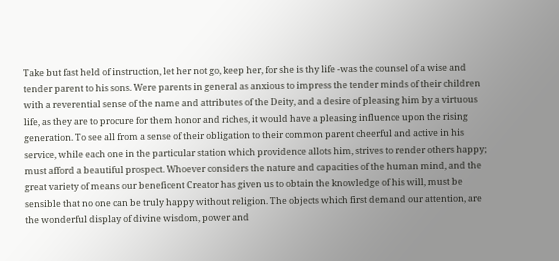Take but fast held of instruction, let her not go, keep her, for she is thy life -was the counsel of a wise and tender parent to his sons. Were parents in general as anxious to impress the tender minds of their children with a reverential sense of the name and attributes of the Deity, and a desire of pleasing him by a virtuous life, as they are to procure for them honor and riches, it would have a pleasing influence upon the rising generation. To see all from a sense of their obligation to their common parent cheerful and active in his service, while each one in the particular station which providence allots him, strives to render others happy; must afford a beautiful prospect. Whoever considers the nature and capacities of the human mind, and the great variety of means our beneficent Creator has given us to obtain the knowledge of his will, must be sensible that no one can be truly happy without religion. The objects which first demand our attention, are the wonderful display of divine wisdom, power and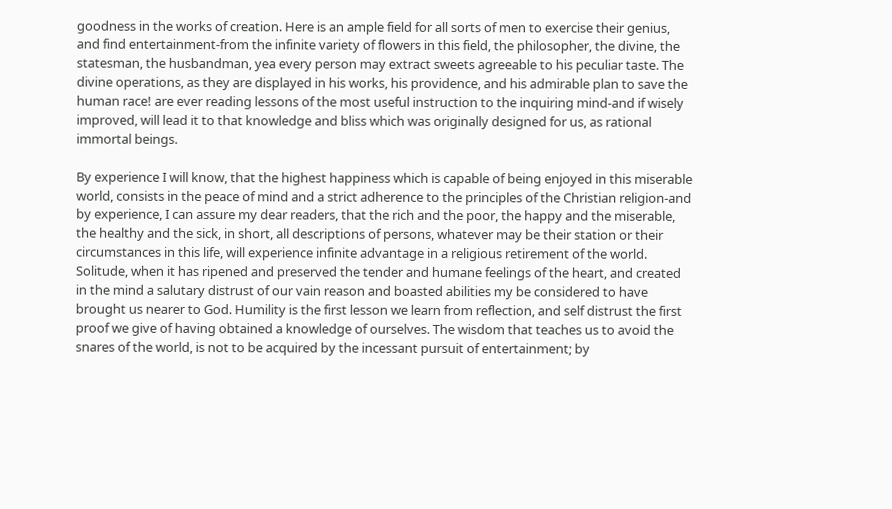goodness in the works of creation. Here is an ample field for all sorts of men to exercise their genius, and find entertainment-from the infinite variety of flowers in this field, the philosopher, the divine, the statesman, the husbandman, yea every person may extract sweets agreeable to his peculiar taste. The divine operations, as they are displayed in his works, his providence, and his admirable plan to save the human race! are ever reading lessons of the most useful instruction to the inquiring mind-and if wisely improved, will lead it to that knowledge and bliss which was originally designed for us, as rational immortal beings.

By experience I will know, that the highest happiness which is capable of being enjoyed in this miserable world, consists in the peace of mind and a strict adherence to the principles of the Christian religion-and by experience, I can assure my dear readers, that the rich and the poor, the happy and the miserable, the healthy and the sick, in short, all descriptions of persons, whatever may be their station or their circumstances in this life, will experience infinite advantage in a religious retirement of the world. Solitude, when it has ripened and preserved the tender and humane feelings of the heart, and created in the mind a salutary distrust of our vain reason and boasted abilities my be considered to have brought us nearer to God. Humility is the first lesson we learn from reflection, and self distrust the first proof we give of having obtained a knowledge of ourselves. The wisdom that teaches us to avoid the snares of the world, is not to be acquired by the incessant pursuit of entertainment; by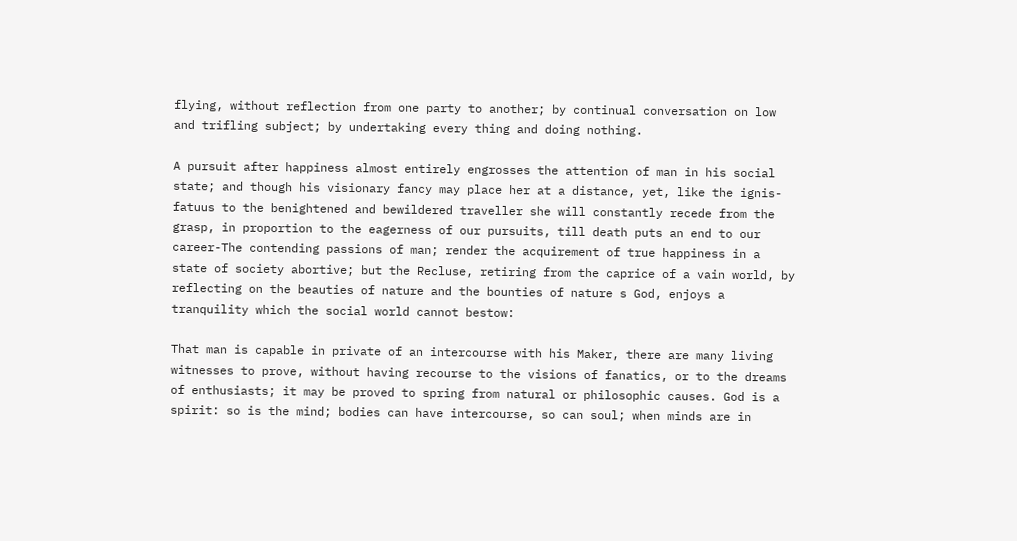flying, without reflection from one party to another; by continual conversation on low and trifling subject; by undertaking every thing and doing nothing.

A pursuit after happiness almost entirely engrosses the attention of man in his social state; and though his visionary fancy may place her at a distance, yet, like the ignis-fatuus to the benightened and bewildered traveller she will constantly recede from the grasp, in proportion to the eagerness of our pursuits, till death puts an end to our career-The contending passions of man; render the acquirement of true happiness in a state of society abortive; but the Recluse, retiring from the caprice of a vain world, by reflecting on the beauties of nature and the bounties of nature s God, enjoys a tranquility which the social world cannot bestow:

That man is capable in private of an intercourse with his Maker, there are many living witnesses to prove, without having recourse to the visions of fanatics, or to the dreams of enthusiasts; it may be proved to spring from natural or philosophic causes. God is a spirit: so is the mind; bodies can have intercourse, so can soul; when minds are in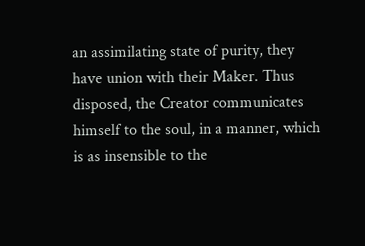an assimilating state of purity, they have union with their Maker. Thus disposed, the Creator communicates himself to the soul, in a manner, which is as insensible to the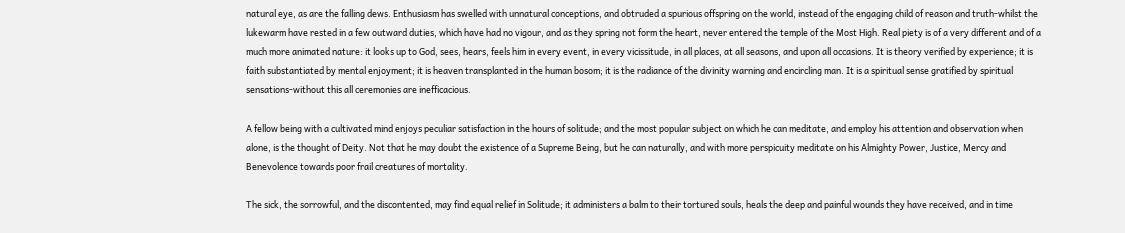natural eye, as are the falling dews. Enthusiasm has swelled with unnatural conceptions, and obtruded a spurious offspring on the world, instead of the engaging child of reason and truth-whilst the lukewarm have rested in a few outward duties, which have had no vigour, and as they spring not form the heart, never entered the temple of the Most High. Real piety is of a very different and of a much more animated nature: it looks up to God, sees, hears, feels him in every event, in every vicissitude, in all places, at all seasons, and upon all occasions. It is theory verified by experience; it is faith substantiated by mental enjoyment; it is heaven transplanted in the human bosom; it is the radiance of the divinity warning and encircling man. It is a spiritual sense gratified by spiritual sensations-without this all ceremonies are inefficacious.

A fellow being with a cultivated mind enjoys peculiar satisfaction in the hours of solitude; and the most popular subject on which he can meditate, and employ his attention and observation when alone, is the thought of Deity. Not that he may doubt the existence of a Supreme Being, but he can naturally, and with more perspicuity meditate on his Almighty Power, Justice, Mercy and Benevolence towards poor frail creatures of mortality.

The sick, the sorrowful, and the discontented, may find equal relief in Solitude; it administers a balm to their tortured souls, heals the deep and painful wounds they have received, and in time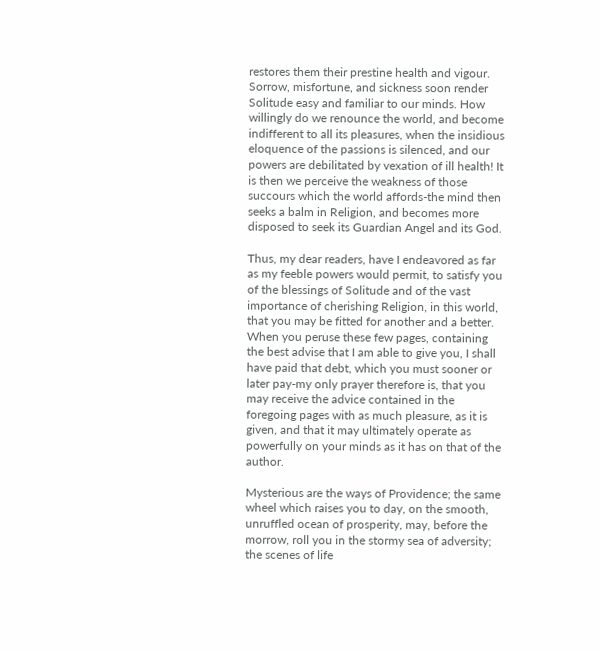restores them their prestine health and vigour. Sorrow, misfortune, and sickness soon render Solitude easy and familiar to our minds. How willingly do we renounce the world, and become indifferent to all its pleasures, when the insidious eloquence of the passions is silenced, and our powers are debilitated by vexation of ill health! It is then we perceive the weakness of those succours which the world affords-the mind then seeks a balm in Religion, and becomes more disposed to seek its Guardian Angel and its God.

Thus, my dear readers, have I endeavored as far as my feeble powers would permit, to satisfy you of the blessings of Solitude and of the vast importance of cherishing Religion, in this world, that you may be fitted for another and a better. When you peruse these few pages, containing the best advise that I am able to give you, I shall have paid that debt, which you must sooner or later pay-my only prayer therefore is, that you may receive the advice contained in the foregoing pages with as much pleasure, as it is given, and that it may ultimately operate as powerfully on your minds as it has on that of the author.

Mysterious are the ways of Providence; the same wheel which raises you to day, on the smooth, unruffled ocean of prosperity, may, before the morrow, roll you in the stormy sea of adversity; the scenes of life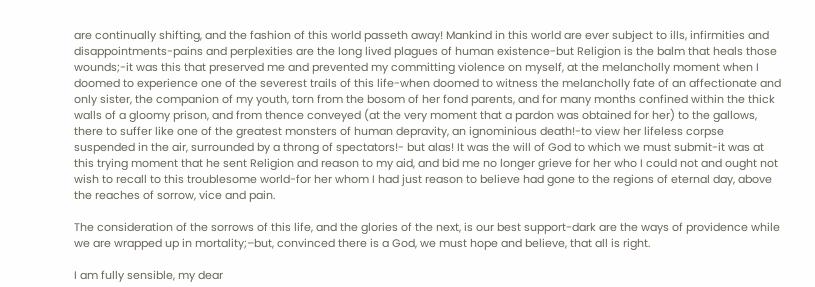are continually shifting, and the fashion of this world passeth away! Mankind in this world are ever subject to ills, infirmities and disappointments-pains and perplexities are the long lived plagues of human existence-but Religion is the balm that heals those wounds;-it was this that preserved me and prevented my committing violence on myself, at the melancholly moment when I doomed to experience one of the severest trails of this life-when doomed to witness the melancholly fate of an affectionate and only sister, the companion of my youth, torn from the bosom of her fond parents, and for many months confined within the thick walls of a gloomy prison, and from thence conveyed (at the very moment that a pardon was obtained for her) to the gallows, there to suffer like one of the greatest monsters of human depravity, an ignominious death!-to view her lifeless corpse suspended in the air, surrounded by a throng of spectators!- but alas! It was the will of God to which we must submit-it was at this trying moment that he sent Religion and reason to my aid, and bid me no longer grieve for her who I could not and ought not wish to recall to this troublesome world-for her whom I had just reason to believe had gone to the regions of eternal day, above the reaches of sorrow, vice and pain.

The consideration of the sorrows of this life, and the glories of the next, is our best support-dark are the ways of providence while we are wrapped up in mortality;–but, convinced there is a God, we must hope and believe, that all is right.

I am fully sensible, my dear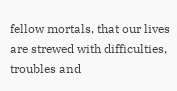fellow mortals, that our lives are strewed with difficulties, troubles and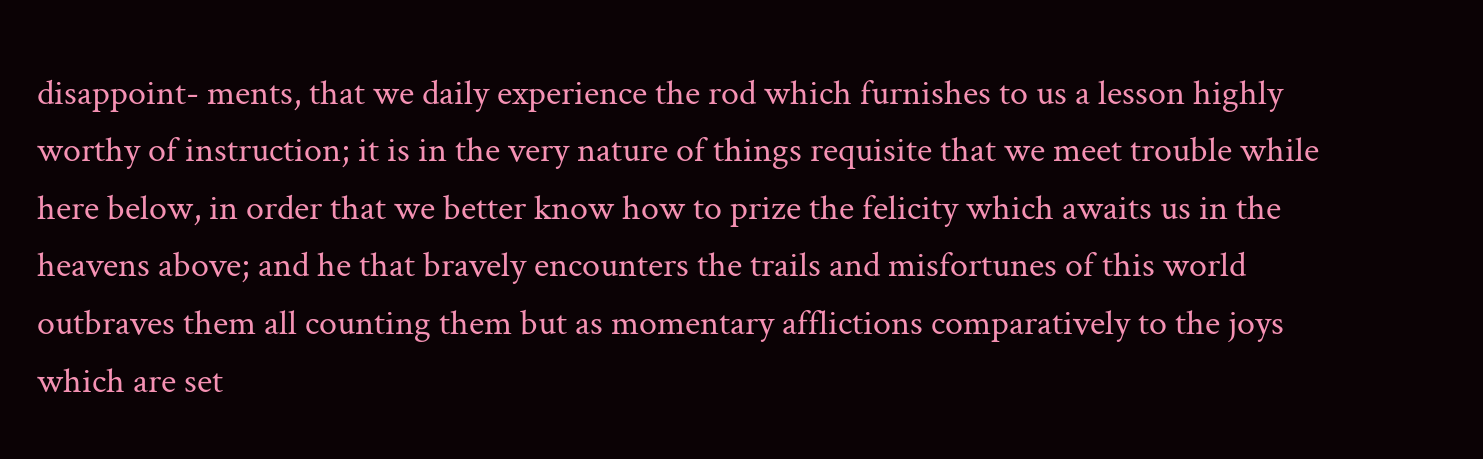disappoint- ments, that we daily experience the rod which furnishes to us a lesson highly worthy of instruction; it is in the very nature of things requisite that we meet trouble while here below, in order that we better know how to prize the felicity which awaits us in the heavens above; and he that bravely encounters the trails and misfortunes of this world outbraves them all counting them but as momentary afflictions comparatively to the joys which are set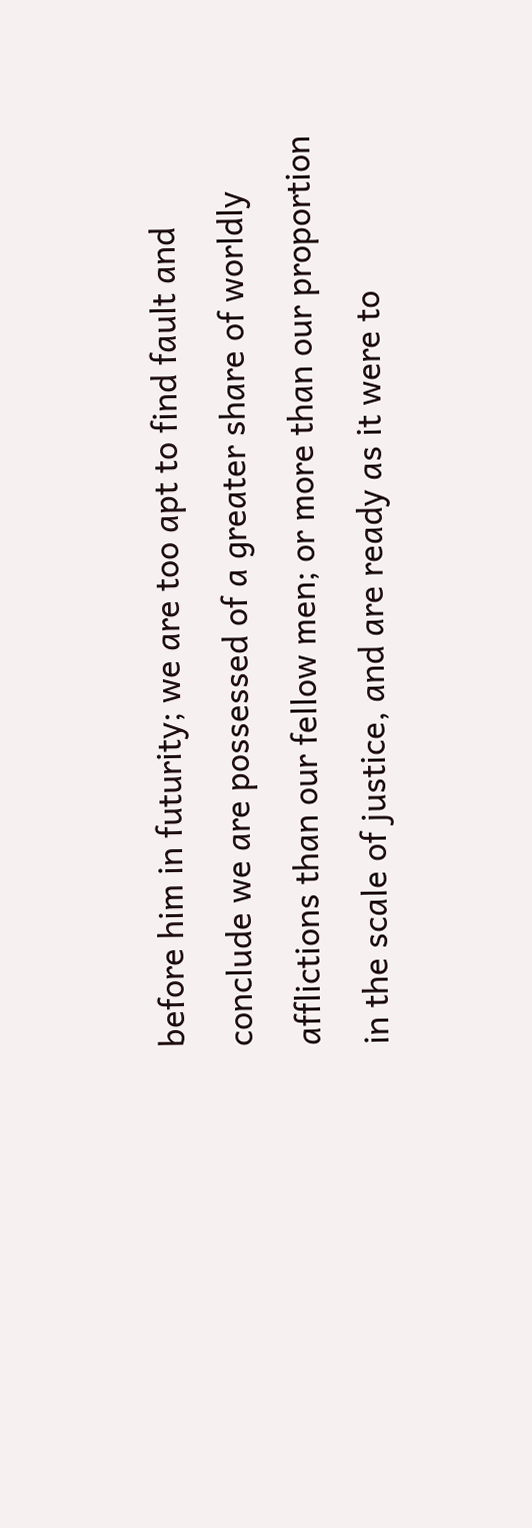before him in futurity; we are too apt to find fault and conclude we are possessed of a greater share of worldly afflictions than our fellow men; or more than our proportion in the scale of justice, and are ready as it were to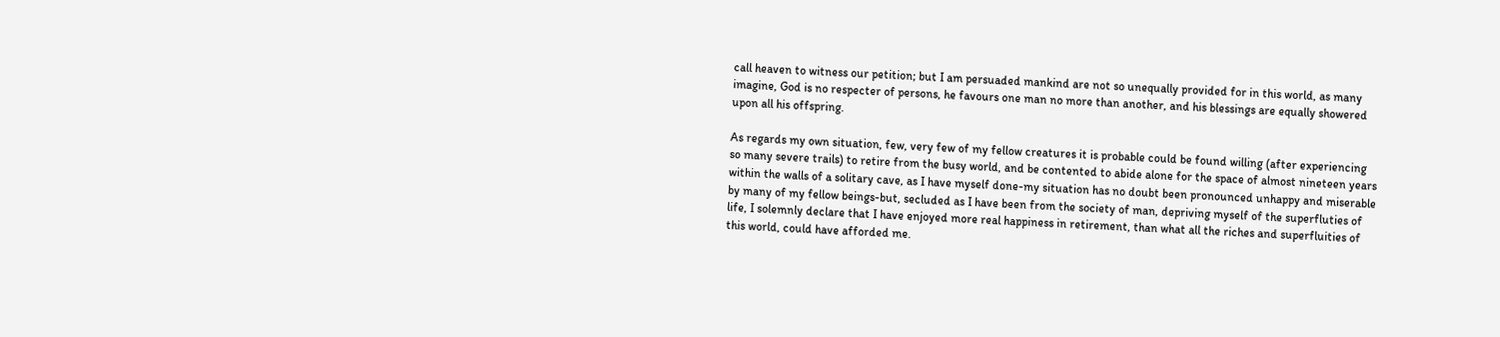call heaven to witness our petition; but I am persuaded mankind are not so unequally provided for in this world, as many imagine, God is no respecter of persons, he favours one man no more than another, and his blessings are equally showered upon all his offspring.

As regards my own situation, few, very few of my fellow creatures it is probable could be found willing (after experiencing so many severe trails) to retire from the busy world, and be contented to abide alone for the space of almost nineteen years within the walls of a solitary cave, as I have myself done-my situation has no doubt been pronounced unhappy and miserable by many of my fellow beings-but, secluded as I have been from the society of man, depriving myself of the superfluties of life, I solemnly declare that I have enjoyed more real happiness in retirement, than what all the riches and superfluities of this world, could have afforded me.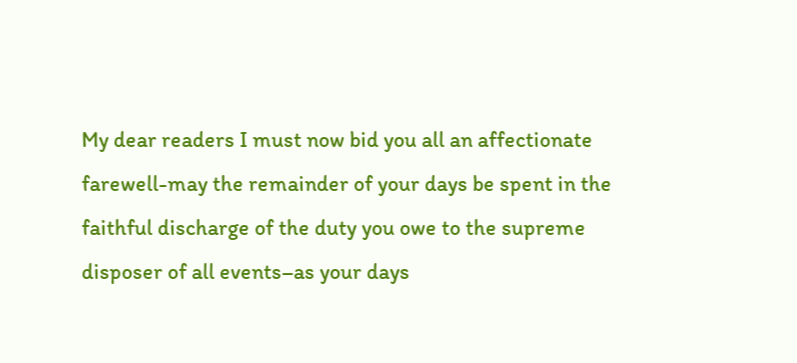My dear readers I must now bid you all an affectionate farewell-may the remainder of your days be spent in the faithful discharge of the duty you owe to the supreme disposer of all events–as your days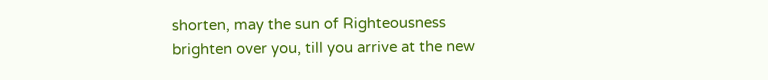shorten, may the sun of Righteousness brighten over you, till you arrive at the new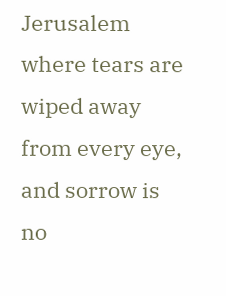Jerusalem where tears are wiped away from every eye, and sorrow is no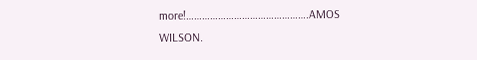more!……………………………………….AMOS WILSON.